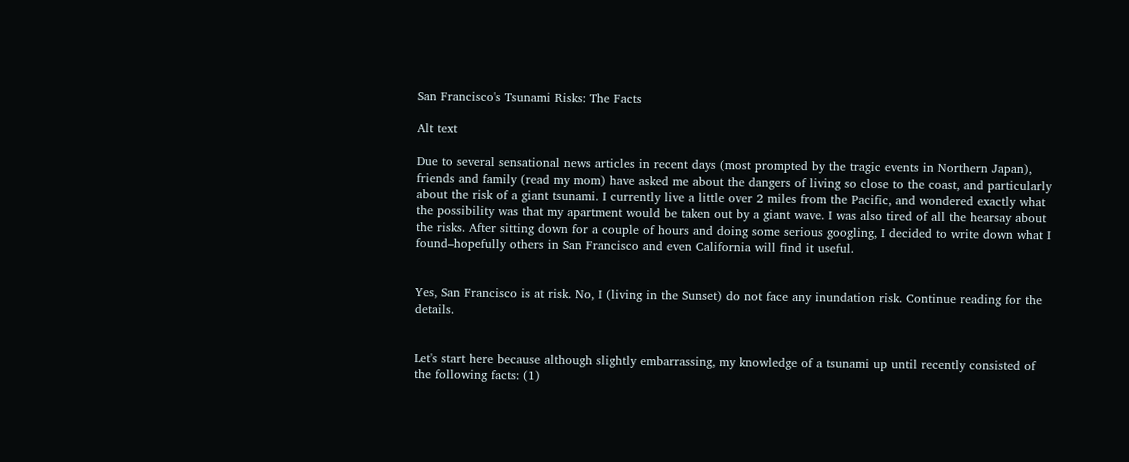San Francisco's Tsunami Risks: The Facts

Alt text

Due to several sensational news articles in recent days (most prompted by the tragic events in Northern Japan), friends and family (read my mom) have asked me about the dangers of living so close to the coast, and particularly about the risk of a giant tsunami. I currently live a little over 2 miles from the Pacific, and wondered exactly what the possibility was that my apartment would be taken out by a giant wave. I was also tired of all the hearsay about the risks. After sitting down for a couple of hours and doing some serious googling, I decided to write down what I found–hopefully others in San Francisco and even California will find it useful.


Yes, San Francisco is at risk. No, I (living in the Sunset) do not face any inundation risk. Continue reading for the details.


Let's start here because although slightly embarrassing, my knowledge of a tsunami up until recently consisted of the following facts: (1)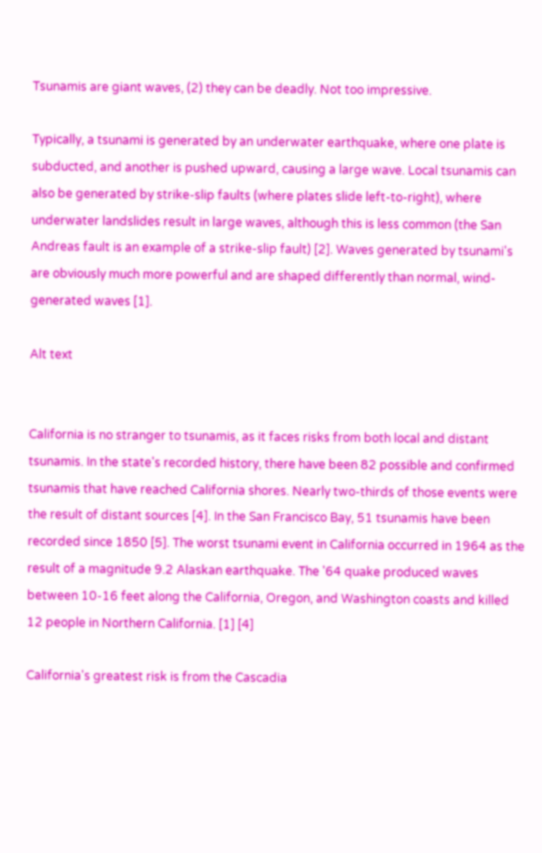Tsunamis are giant waves, (2) they can be deadly. Not too impressive.

Typically, a tsunami is generated by an underwater earthquake, where one plate is subducted, and another is pushed upward, causing a large wave. Local tsunamis can also be generated by strike-slip faults (where plates slide left-to-right), where underwater landslides result in large waves, although this is less common (the San Andreas fault is an example of a strike-slip fault) [2]. Waves generated by tsunami's are obviously much more powerful and are shaped differently than normal, wind-generated waves [1].

Alt text


California is no stranger to tsunamis, as it faces risks from both local and distant tsunamis. In the state's recorded history, there have been 82 possible and confirmed tsunamis that have reached California shores. Nearly two-thirds of those events were the result of distant sources [4]. In the San Francisco Bay, 51 tsunamis have been recorded since 1850 [5]. The worst tsunami event in California occurred in 1964 as the result of a magnitude 9.2 Alaskan earthquake. The '64 quake produced waves between 10-16 feet along the California, Oregon, and Washington coasts and killed 12 people in Northern California. [1] [4]

California's greatest risk is from the Cascadia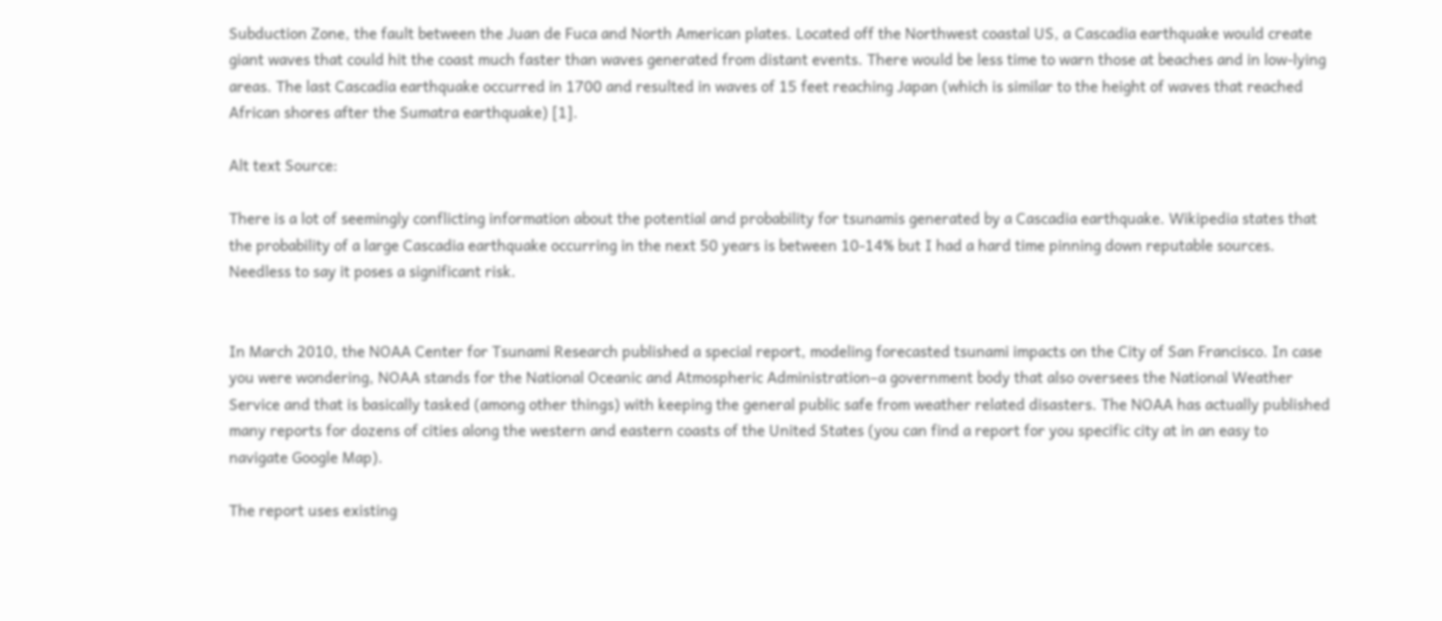Subduction Zone, the fault between the Juan de Fuca and North American plates. Located off the Northwest coastal US, a Cascadia earthquake would create giant waves that could hit the coast much faster than waves generated from distant events. There would be less time to warn those at beaches and in low-lying areas. The last Cascadia earthquake occurred in 1700 and resulted in waves of 15 feet reaching Japan (which is similar to the height of waves that reached African shores after the Sumatra earthquake) [1].

Alt text Source:

There is a lot of seemingly conflicting information about the potential and probability for tsunamis generated by a Cascadia earthquake. Wikipedia states that the probability of a large Cascadia earthquake occurring in the next 50 years is between 10-14% but I had a hard time pinning down reputable sources. Needless to say it poses a significant risk.


In March 2010, the NOAA Center for Tsunami Research published a special report, modeling forecasted tsunami impacts on the City of San Francisco. In case you were wondering, NOAA stands for the National Oceanic and Atmospheric Administration–a government body that also oversees the National Weather Service and that is basically tasked (among other things) with keeping the general public safe from weather related disasters. The NOAA has actually published many reports for dozens of cities along the western and eastern coasts of the United States (you can find a report for you specific city at in an easy to navigate Google Map).

The report uses existing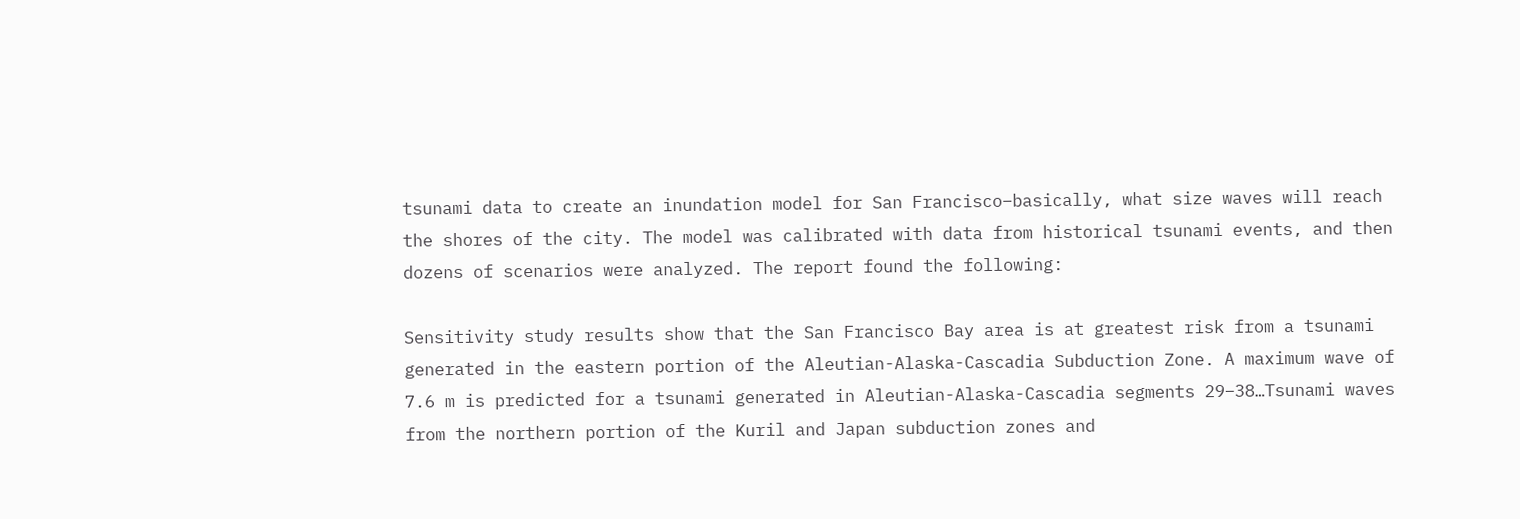tsunami data to create an inundation model for San Francisco–basically, what size waves will reach the shores of the city. The model was calibrated with data from historical tsunami events, and then dozens of scenarios were analyzed. The report found the following:

Sensitivity study results show that the San Francisco Bay area is at greatest risk from a tsunami generated in the eastern portion of the Aleutian-Alaska-Cascadia Subduction Zone. A maximum wave of 7.6 m is predicted for a tsunami generated in Aleutian-Alaska-Cascadia segments 29–38…Tsunami waves from the northern portion of the Kuril and Japan subduction zones and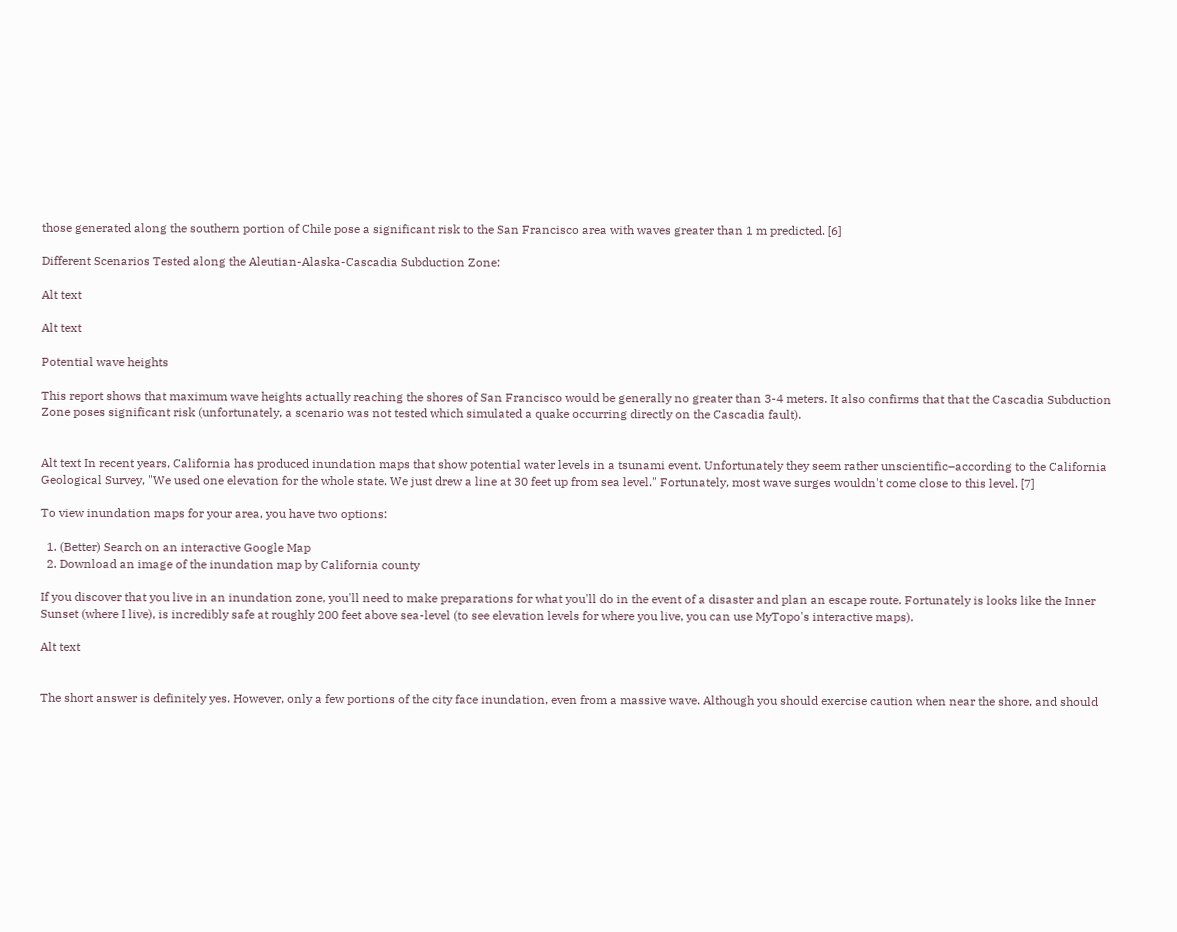those generated along the southern portion of Chile pose a significant risk to the San Francisco area with waves greater than 1 m predicted. [6]

Different Scenarios Tested along the Aleutian-Alaska-Cascadia Subduction Zone:

Alt text

Alt text

Potential wave heights

This report shows that maximum wave heights actually reaching the shores of San Francisco would be generally no greater than 3-4 meters. It also confirms that that the Cascadia Subduction Zone poses significant risk (unfortunately, a scenario was not tested which simulated a quake occurring directly on the Cascadia fault).


Alt text In recent years, California has produced inundation maps that show potential water levels in a tsunami event. Unfortunately they seem rather unscientific–according to the California Geological Survey, "We used one elevation for the whole state. We just drew a line at 30 feet up from sea level." Fortunately, most wave surges wouldn't come close to this level. [7]

To view inundation maps for your area, you have two options:

  1. (Better) Search on an interactive Google Map
  2. Download an image of the inundation map by California county

If you discover that you live in an inundation zone, you'll need to make preparations for what you'll do in the event of a disaster and plan an escape route. Fortunately is looks like the Inner Sunset (where I live), is incredibly safe at roughly 200 feet above sea-level (to see elevation levels for where you live, you can use MyTopo's interactive maps).

Alt text


The short answer is definitely yes. However, only a few portions of the city face inundation, even from a massive wave. Although you should exercise caution when near the shore, and should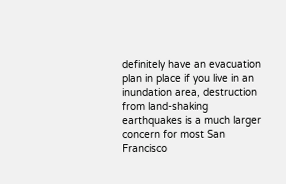definitely have an evacuation plan in place if you live in an inundation area, destruction from land-shaking earthquakes is a much larger concern for most San Francisco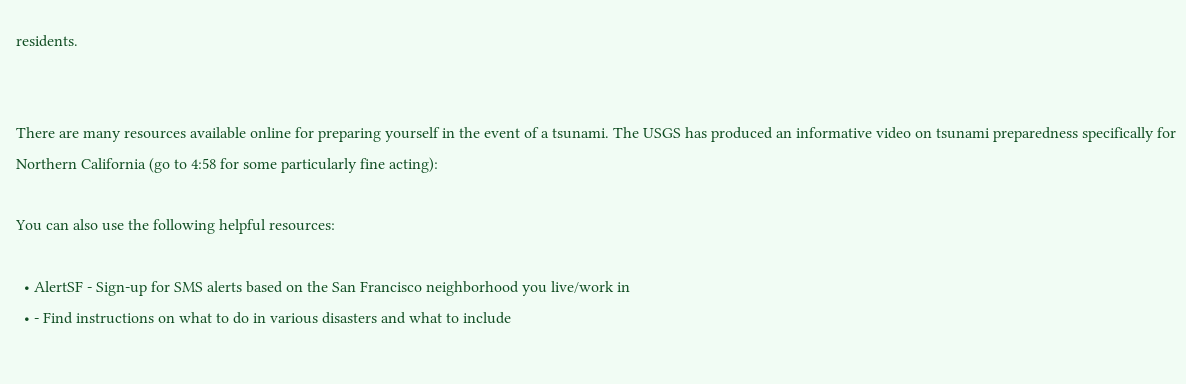residents.


There are many resources available online for preparing yourself in the event of a tsunami. The USGS has produced an informative video on tsunami preparedness specifically for Northern California (go to 4:58 for some particularly fine acting):

You can also use the following helpful resources:

  • AlertSF - Sign-up for SMS alerts based on the San Francisco neighborhood you live/work in
  • - Find instructions on what to do in various disasters and what to include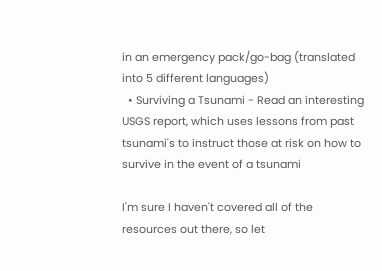in an emergency pack/go-bag (translated into 5 different languages)
  • Surviving a Tsunami - Read an interesting USGS report, which uses lessons from past tsunami's to instruct those at risk on how to survive in the event of a tsunami

I'm sure I haven't covered all of the resources out there, so let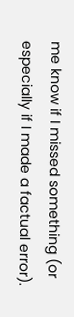me know if I missed something (or especially if I made a factual error).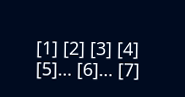[1] [2] [3] [4] [5]… [6]… [7]